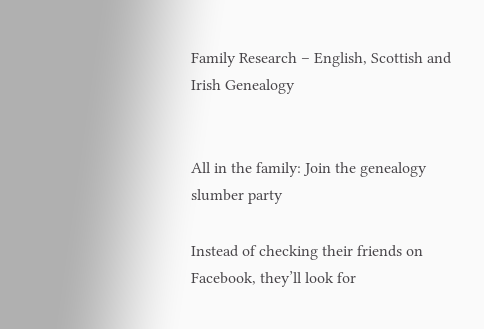Family Research – English, Scottish and Irish Genealogy


All in the family: Join the genealogy slumber party

Instead of checking their friends on Facebook, they’ll look for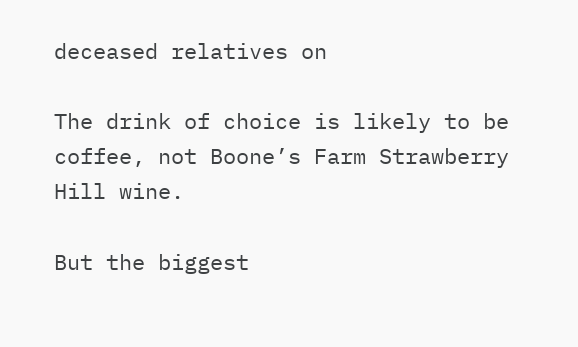deceased relatives on

The drink of choice is likely to be coffee, not Boone’s Farm Strawberry Hill wine.

But the biggest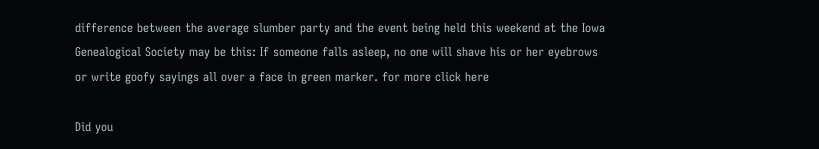difference between the average slumber party and the event being held this weekend at the Iowa Genealogical Society may be this: If someone falls asleep, no one will shave his or her eyebrows or write goofy sayings all over a face in green marker. for more click here

Did you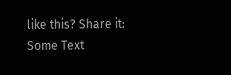like this? Share it:
Some Text